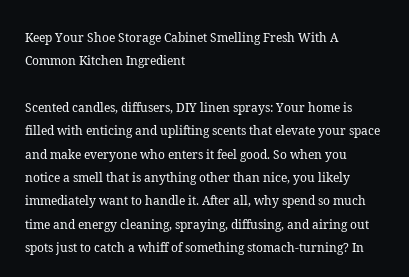Keep Your Shoe Storage Cabinet Smelling Fresh With A Common Kitchen Ingredient

Scented candles, diffusers, DIY linen sprays: Your home is filled with enticing and uplifting scents that elevate your space and make everyone who enters it feel good. So when you notice a smell that is anything other than nice, you likely immediately want to handle it. After all, why spend so much time and energy cleaning, spraying, diffusing, and airing out spots just to catch a whiff of something stomach-turning? In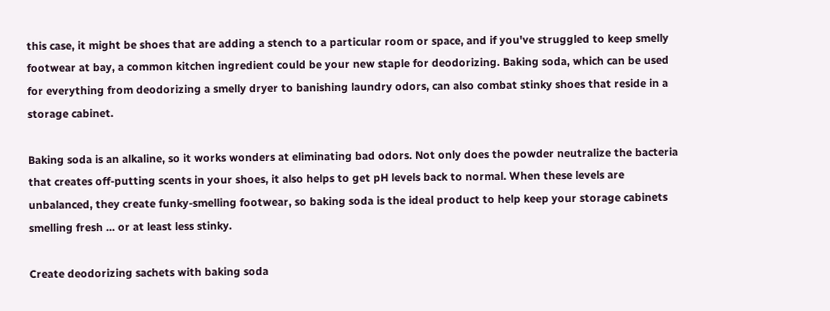this case, it might be shoes that are adding a stench to a particular room or space, and if you've struggled to keep smelly footwear at bay, a common kitchen ingredient could be your new staple for deodorizing. Baking soda, which can be used for everything from deodorizing a smelly dryer to banishing laundry odors, can also combat stinky shoes that reside in a storage cabinet.

Baking soda is an alkaline, so it works wonders at eliminating bad odors. Not only does the powder neutralize the bacteria that creates off-putting scents in your shoes, it also helps to get pH levels back to normal. When these levels are unbalanced, they create funky-smelling footwear, so baking soda is the ideal product to help keep your storage cabinets smelling fresh ... or at least less stinky.

Create deodorizing sachets with baking soda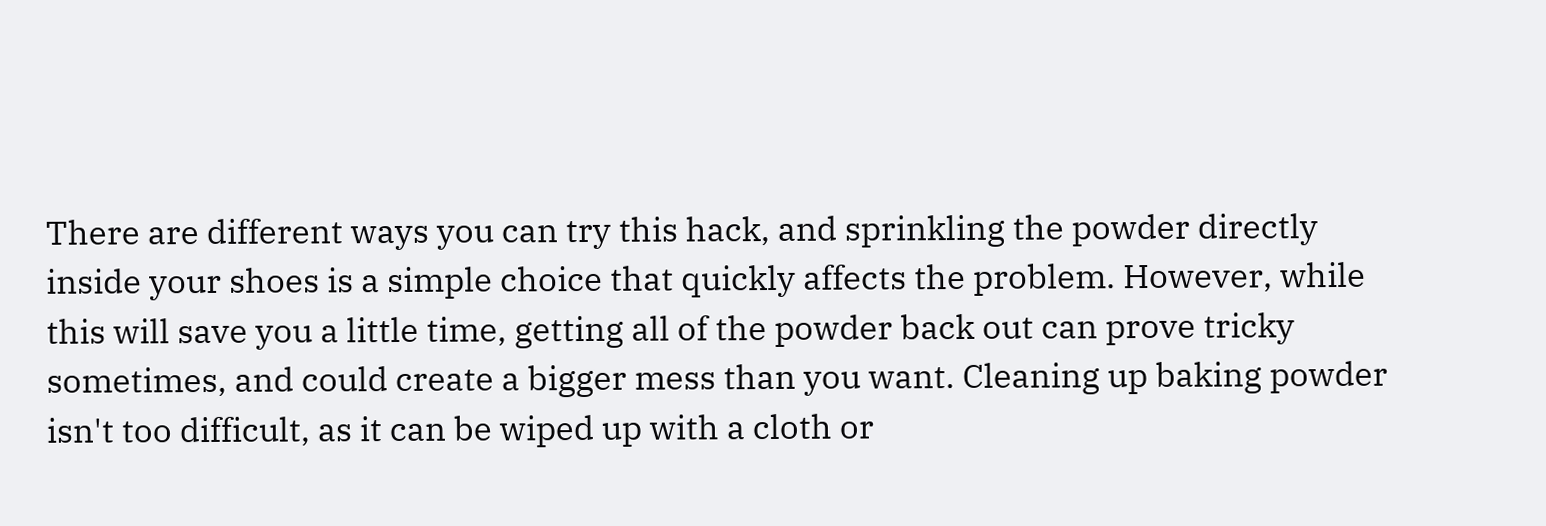There are different ways you can try this hack, and sprinkling the powder directly inside your shoes is a simple choice that quickly affects the problem. However, while this will save you a little time, getting all of the powder back out can prove tricky sometimes, and could create a bigger mess than you want. Cleaning up baking powder isn't too difficult, as it can be wiped up with a cloth or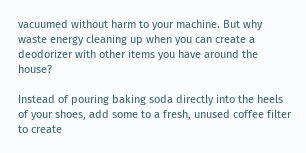vacuumed without harm to your machine. But why waste energy cleaning up when you can create a deodorizer with other items you have around the house?

Instead of pouring baking soda directly into the heels of your shoes, add some to a fresh, unused coffee filter to create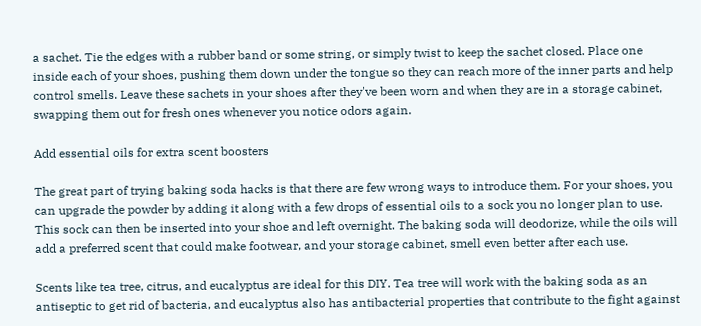a sachet. Tie the edges with a rubber band or some string, or simply twist to keep the sachet closed. Place one inside each of your shoes, pushing them down under the tongue so they can reach more of the inner parts and help control smells. Leave these sachets in your shoes after they've been worn and when they are in a storage cabinet, swapping them out for fresh ones whenever you notice odors again.

Add essential oils for extra scent boosters

The great part of trying baking soda hacks is that there are few wrong ways to introduce them. For your shoes, you can upgrade the powder by adding it along with a few drops of essential oils to a sock you no longer plan to use. This sock can then be inserted into your shoe and left overnight. The baking soda will deodorize, while the oils will add a preferred scent that could make footwear, and your storage cabinet, smell even better after each use.

Scents like tea tree, citrus, and eucalyptus are ideal for this DIY. Tea tree will work with the baking soda as an antiseptic to get rid of bacteria, and eucalyptus also has antibacterial properties that contribute to the fight against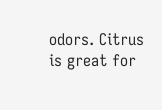odors. Citrus is great for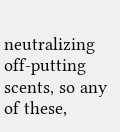neutralizing off-putting scents, so any of these,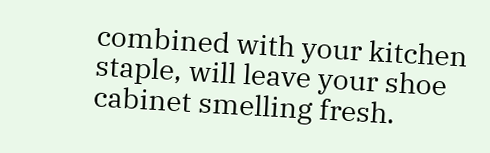combined with your kitchen staple, will leave your shoe cabinet smelling fresh.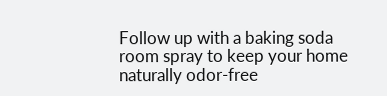Follow up with a baking soda room spray to keep your home naturally odor-free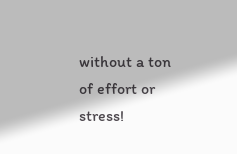without a ton of effort or stress!